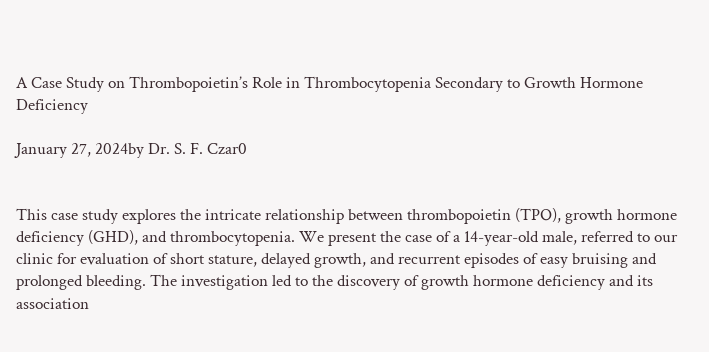A Case Study on Thrombopoietin’s Role in Thrombocytopenia Secondary to Growth Hormone Deficiency

January 27, 2024by Dr. S. F. Czar0


This case study explores the intricate relationship between thrombopoietin (TPO), growth hormone deficiency (GHD), and thrombocytopenia. We present the case of a 14-year-old male, referred to our clinic for evaluation of short stature, delayed growth, and recurrent episodes of easy bruising and prolonged bleeding. The investigation led to the discovery of growth hormone deficiency and its association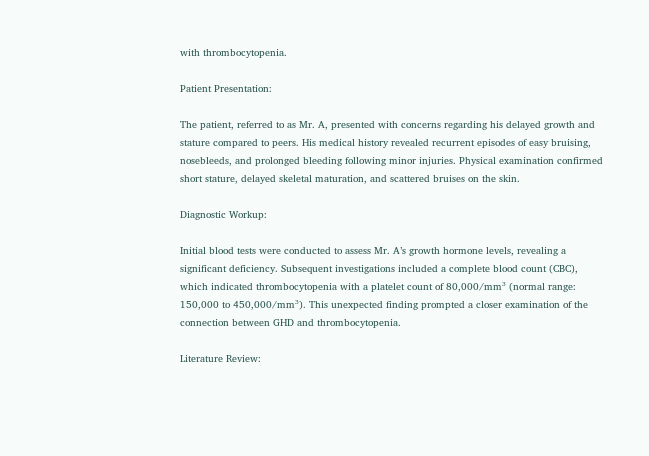with thrombocytopenia.

Patient Presentation:

The patient, referred to as Mr. A, presented with concerns regarding his delayed growth and stature compared to peers. His medical history revealed recurrent episodes of easy bruising, nosebleeds, and prolonged bleeding following minor injuries. Physical examination confirmed short stature, delayed skeletal maturation, and scattered bruises on the skin.

Diagnostic Workup:

Initial blood tests were conducted to assess Mr. A’s growth hormone levels, revealing a significant deficiency. Subsequent investigations included a complete blood count (CBC), which indicated thrombocytopenia with a platelet count of 80,000/mm³ (normal range: 150,000 to 450,000/mm³). This unexpected finding prompted a closer examination of the connection between GHD and thrombocytopenia.

Literature Review: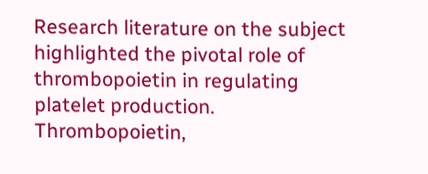Research literature on the subject highlighted the pivotal role of thrombopoietin in regulating platelet production. Thrombopoietin,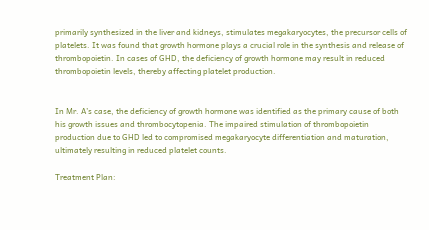primarily synthesized in the liver and kidneys, stimulates megakaryocytes, the precursor cells of platelets. It was found that growth hormone plays a crucial role in the synthesis and release of thrombopoietin. In cases of GHD, the deficiency of growth hormone may result in reduced thrombopoietin levels, thereby affecting platelet production.


In Mr. A’s case, the deficiency of growth hormone was identified as the primary cause of both his growth issues and thrombocytopenia. The impaired stimulation of thrombopoietin production due to GHD led to compromised megakaryocyte differentiation and maturation, ultimately resulting in reduced platelet counts.

Treatment Plan: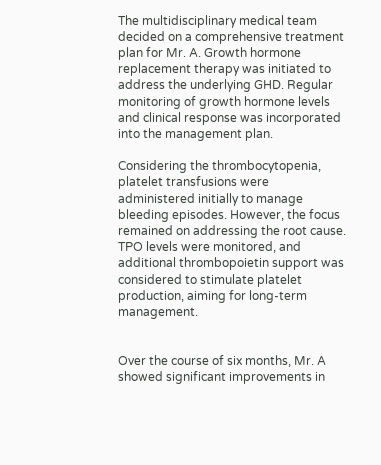The multidisciplinary medical team decided on a comprehensive treatment plan for Mr. A. Growth hormone replacement therapy was initiated to address the underlying GHD. Regular monitoring of growth hormone levels and clinical response was incorporated into the management plan.

Considering the thrombocytopenia, platelet transfusions were administered initially to manage bleeding episodes. However, the focus remained on addressing the root cause. TPO levels were monitored, and additional thrombopoietin support was considered to stimulate platelet production, aiming for long-term management.


Over the course of six months, Mr. A showed significant improvements in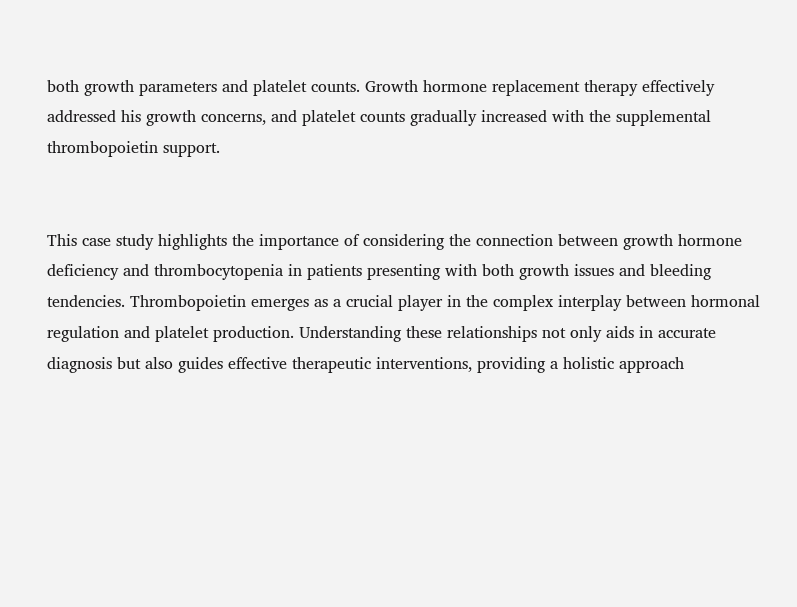both growth parameters and platelet counts. Growth hormone replacement therapy effectively addressed his growth concerns, and platelet counts gradually increased with the supplemental thrombopoietin support.


This case study highlights the importance of considering the connection between growth hormone deficiency and thrombocytopenia in patients presenting with both growth issues and bleeding tendencies. Thrombopoietin emerges as a crucial player in the complex interplay between hormonal regulation and platelet production. Understanding these relationships not only aids in accurate diagnosis but also guides effective therapeutic interventions, providing a holistic approach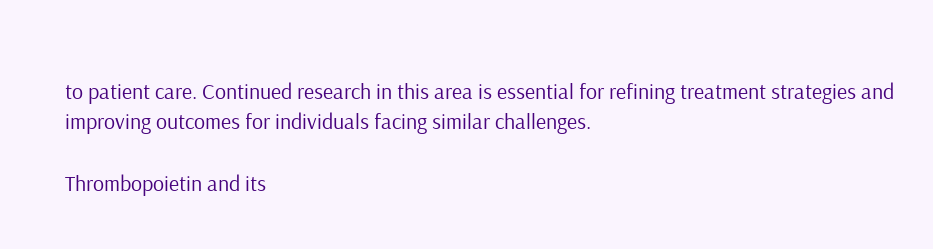to patient care. Continued research in this area is essential for refining treatment strategies and improving outcomes for individuals facing similar challenges.

Thrombopoietin and its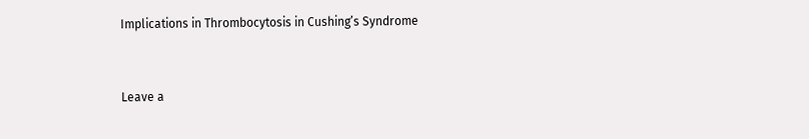Implications in Thrombocytosis in Cushing’s Syndrome


Leave a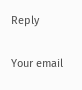Reply

Your email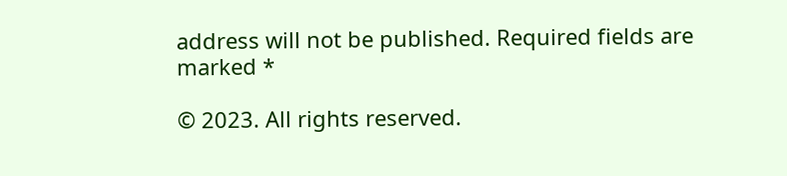address will not be published. Required fields are marked *

© 2023. All rights reserved.